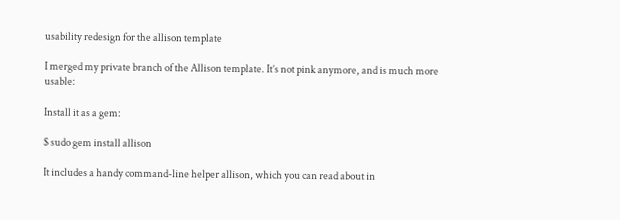usability redesign for the allison template

I merged my private branch of the Allison template. It’s not pink anymore, and is much more usable:

Install it as a gem:

$ sudo gem install allison

It includes a handy command-line helper allison, which you can read about in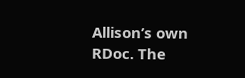Allison’s own RDoc. The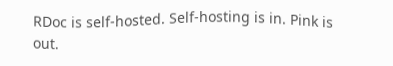RDoc is self-hosted. Self-hosting is in. Pink is out.